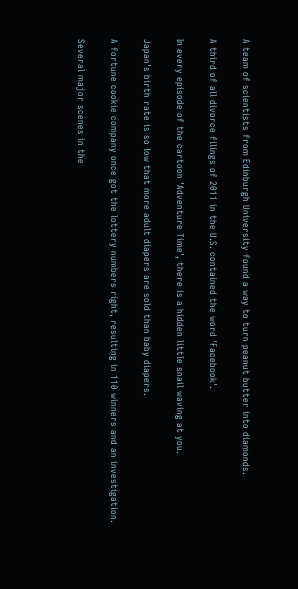A team of scientists from Edinburgh University found a way to turn peanut butter into diamonds.


A third of all divorce filings of 2011 in the U.S. contained the word 'Facebook'.


In every episode of the cartoon 'Adventure Time', there is a hidden little snail waving at you.


Japan's birth rate is so low that more adult diapers are sold than baby diapers.


A fortune cookie company once got the lottery numbers right, resulting in 110 winners and an investigation.


Several major scenes in the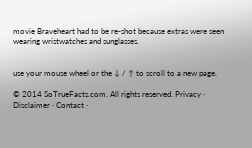movie Braveheart had to be re-shot because extras were seen wearing wristwatches and sunglasses.


use your mouse wheel or the ↓ / ↑ to scroll to a new page.

© 2014 SoTrueFacts.com. All rights reserved. Privacy · Disclaimer · Contact ·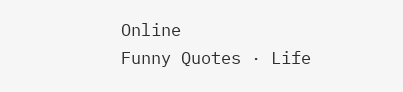Online
Funny Quotes · Life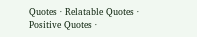Quotes · Relatable Quotes · Positive Quotes ·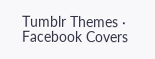Tumblr Themes · Facebook Covers